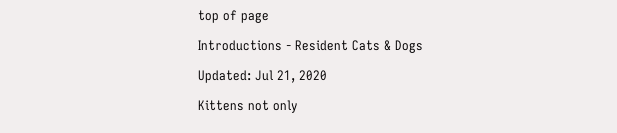top of page

Introductions - Resident Cats & Dogs

Updated: Jul 21, 2020

Kittens not only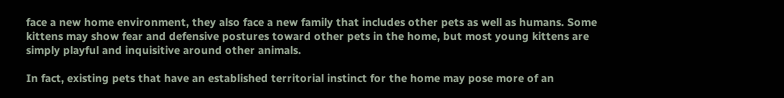face a new home environment, they also face a new family that includes other pets as well as humans. Some kittens may show fear and defensive postures toward other pets in the home, but most young kittens are simply playful and inquisitive around other animals.

In fact, existing pets that have an established territorial instinct for the home may pose more of an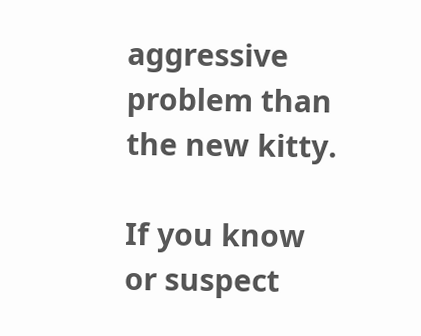aggressive problem than the new kitty.

If you know or suspect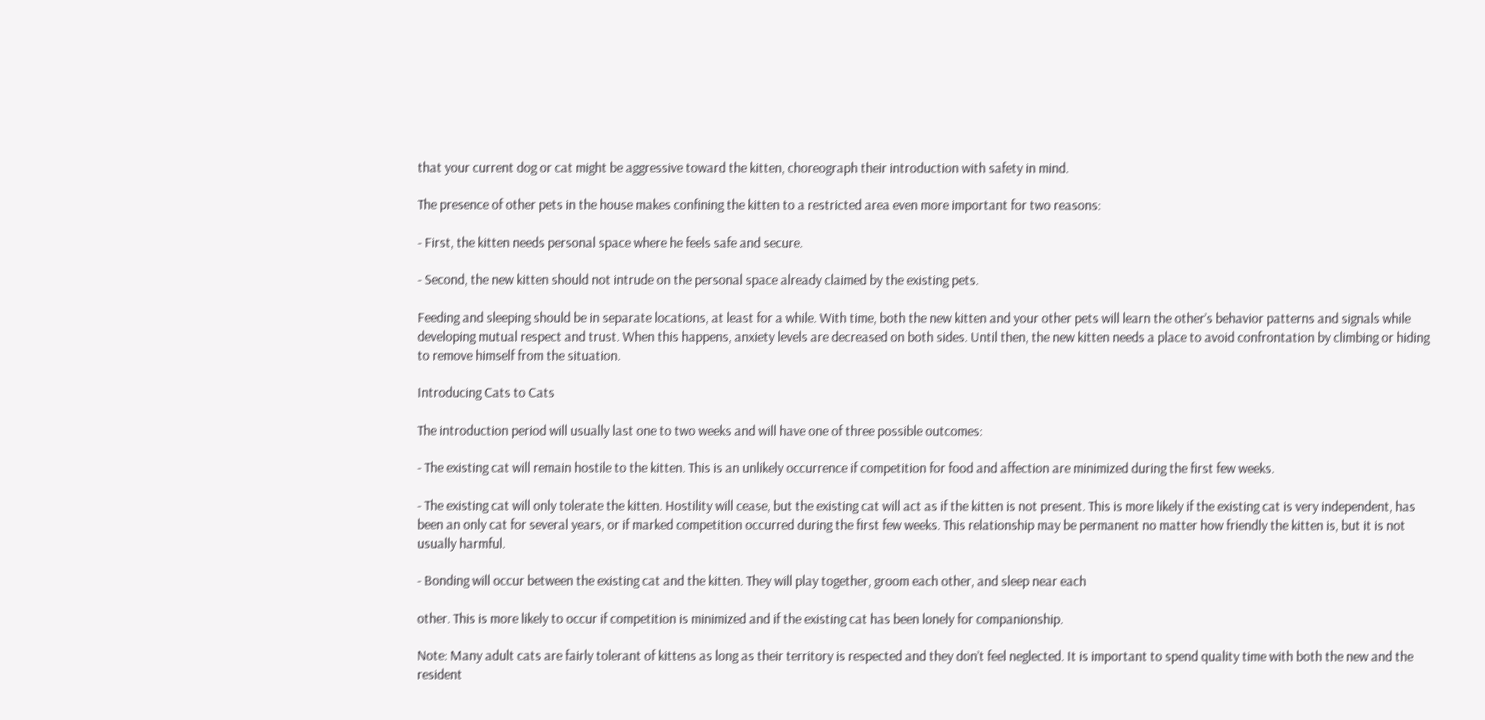that your current dog or cat might be aggressive toward the kitten, choreograph their introduction with safety in mind.

The presence of other pets in the house makes confining the kitten to a restricted area even more important for two reasons:

- First, the kitten needs personal space where he feels safe and secure.

- Second, the new kitten should not intrude on the personal space already claimed by the existing pets.

Feeding and sleeping should be in separate locations, at least for a while. With time, both the new kitten and your other pets will learn the other’s behavior patterns and signals while developing mutual respect and trust. When this happens, anxiety levels are decreased on both sides. Until then, the new kitten needs a place to avoid confrontation by climbing or hiding to remove himself from the situation.

Introducing Cats to Cats

The introduction period will usually last one to two weeks and will have one of three possible outcomes:

- The existing cat will remain hostile to the kitten. This is an unlikely occurrence if competition for food and affection are minimized during the first few weeks.

- The existing cat will only tolerate the kitten. Hostility will cease, but the existing cat will act as if the kitten is not present. This is more likely if the existing cat is very independent, has been an only cat for several years, or if marked competition occurred during the first few weeks. This relationship may be permanent no matter how friendly the kitten is, but it is not usually harmful.

- Bonding will occur between the existing cat and the kitten. They will play together, groom each other, and sleep near each

other. This is more likely to occur if competition is minimized and if the existing cat has been lonely for companionship.

Note: Many adult cats are fairly tolerant of kittens as long as their territory is respected and they don’t feel neglected. It is important to spend quality time with both the new and the resident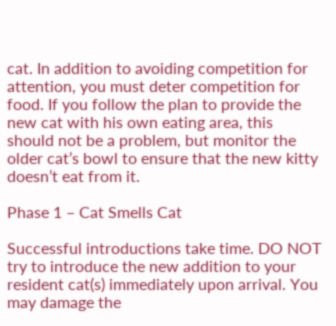cat. In addition to avoiding competition for attention, you must deter competition for food. If you follow the plan to provide the new cat with his own eating area, this should not be a problem, but monitor the older cat’s bowl to ensure that the new kitty doesn’t eat from it.

Phase 1 – Cat Smells Cat

Successful introductions take time. DO NOT try to introduce the new addition to your resident cat(s) immediately upon arrival. You may damage the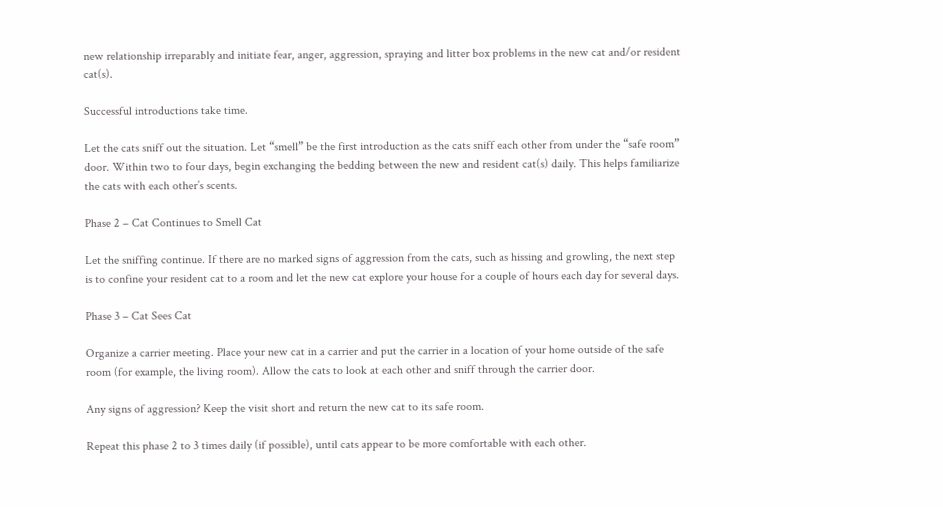new relationship irreparably and initiate fear, anger, aggression, spraying and litter box problems in the new cat and/or resident cat(s).

Successful introductions take time.

Let the cats sniff out the situation. Let “smell” be the first introduction as the cats sniff each other from under the “safe room” door. Within two to four days, begin exchanging the bedding between the new and resident cat(s) daily. This helps familiarize the cats with each other’s scents.

Phase 2 – Cat Continues to Smell Cat

Let the sniffing continue. If there are no marked signs of aggression from the cats, such as hissing and growling, the next step is to confine your resident cat to a room and let the new cat explore your house for a couple of hours each day for several days.

Phase 3 – Cat Sees Cat

Organize a carrier meeting. Place your new cat in a carrier and put the carrier in a location of your home outside of the safe room (for example, the living room). Allow the cats to look at each other and sniff through the carrier door.

Any signs of aggression? Keep the visit short and return the new cat to its safe room.

Repeat this phase 2 to 3 times daily (if possible), until cats appear to be more comfortable with each other.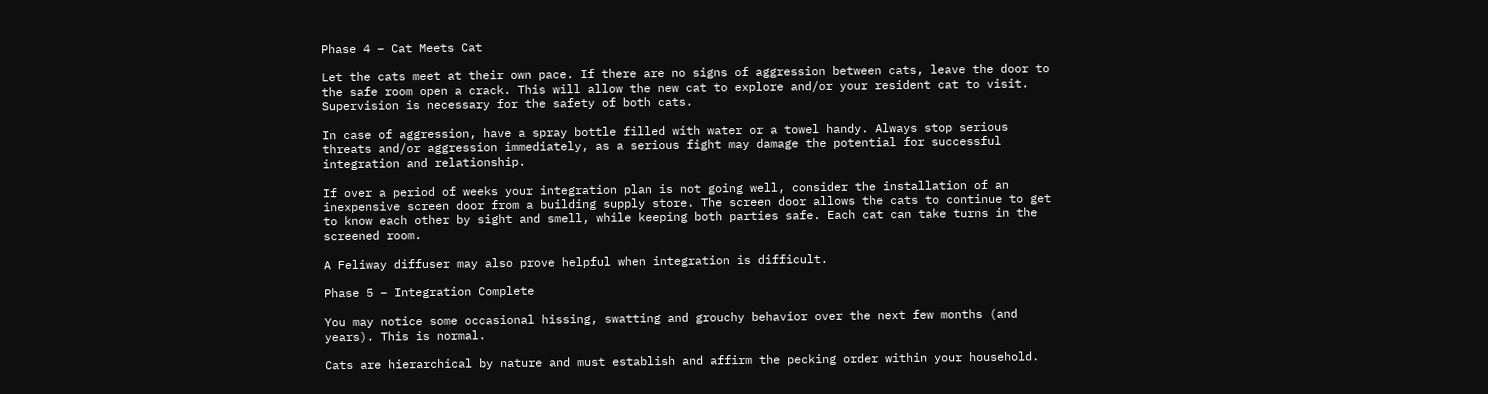Phase 4 – Cat Meets Cat

Let the cats meet at their own pace. If there are no signs of aggression between cats, leave the door to the safe room open a crack. This will allow the new cat to explore and/or your resident cat to visit. Supervision is necessary for the safety of both cats.

In case of aggression, have a spray bottle filled with water or a towel handy. Always stop serious threats and/or aggression immediately, as a serious fight may damage the potential for successful integration and relationship.

If over a period of weeks your integration plan is not going well, consider the installation of an inexpensive screen door from a building supply store. The screen door allows the cats to continue to get to know each other by sight and smell, while keeping both parties safe. Each cat can take turns in the screened room.

A Feliway diffuser may also prove helpful when integration is difficult.

Phase 5 – Integration Complete

You may notice some occasional hissing, swatting and grouchy behavior over the next few months (and years). This is normal.

Cats are hierarchical by nature and must establish and affirm the pecking order within your household.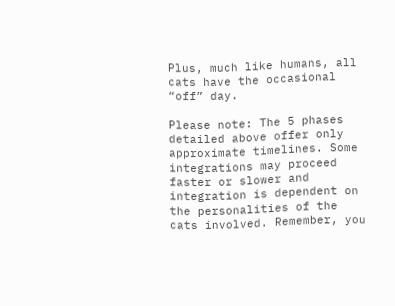Plus, much like humans, all cats have the occasional “off” day.

Please note: The 5 phases detailed above offer only approximate timelines. Some integrations may proceed faster or slower and integration is dependent on the personalities of the cats involved. Remember, you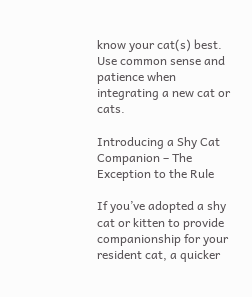know your cat(s) best. Use common sense and patience when integrating a new cat or cats.

Introducing a Shy Cat Companion – The Exception to the Rule

If you’ve adopted a shy cat or kitten to provide companionship for your resident cat, a quicker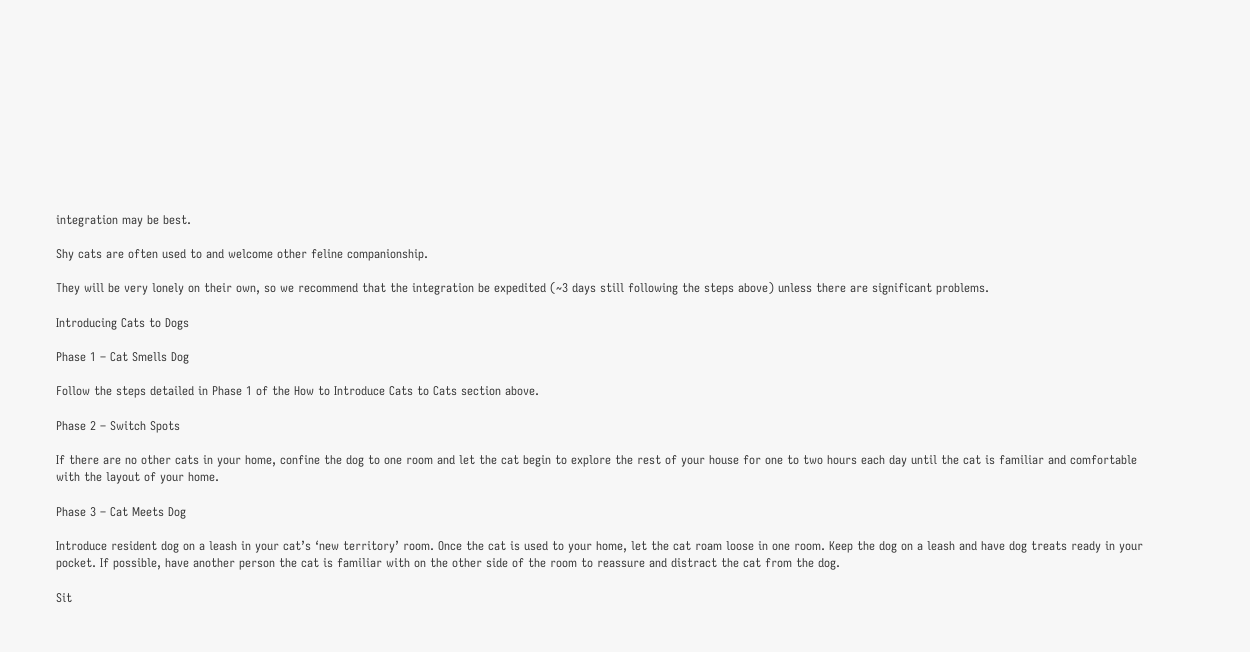integration may be best.

Shy cats are often used to and welcome other feline companionship.

They will be very lonely on their own, so we recommend that the integration be expedited (~3 days still following the steps above) unless there are significant problems.

Introducing Cats to Dogs

Phase 1 – Cat Smells Dog

Follow the steps detailed in Phase 1 of the How to Introduce Cats to Cats section above.

Phase 2 – Switch Spots

If there are no other cats in your home, confine the dog to one room and let the cat begin to explore the rest of your house for one to two hours each day until the cat is familiar and comfortable with the layout of your home.

Phase 3 – Cat Meets Dog

Introduce resident dog on a leash in your cat’s ‘new territory’ room. Once the cat is used to your home, let the cat roam loose in one room. Keep the dog on a leash and have dog treats ready in your pocket. If possible, have another person the cat is familiar with on the other side of the room to reassure and distract the cat from the dog.

Sit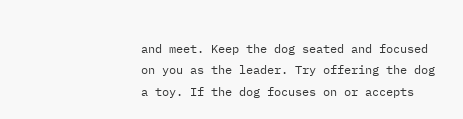and meet. Keep the dog seated and focused on you as the leader. Try offering the dog a toy. If the dog focuses on or accepts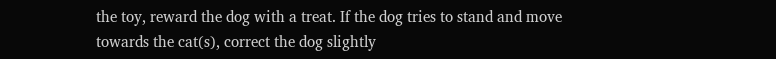the toy, reward the dog with a treat. If the dog tries to stand and move towards the cat(s), correct the dog slightly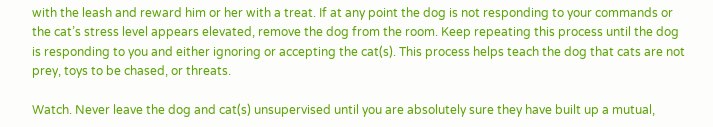with the leash and reward him or her with a treat. If at any point the dog is not responding to your commands or the cat’s stress level appears elevated, remove the dog from the room. Keep repeating this process until the dog is responding to you and either ignoring or accepting the cat(s). This process helps teach the dog that cats are not prey, toys to be chased, or threats.

Watch. Never leave the dog and cat(s) unsupervised until you are absolutely sure they have built up a mutual,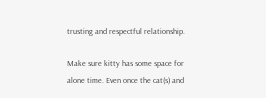trusting and respectful relationship.

Make sure kitty has some space for alone time. Even once the cat(s) and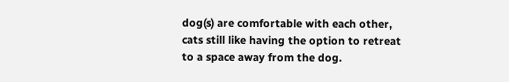dog(s) are comfortable with each other, cats still like having the option to retreat to a space away from the dog.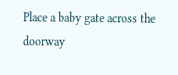Place a baby gate across the doorway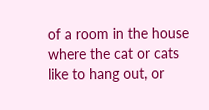of a room in the house where the cat or cats like to hang out, or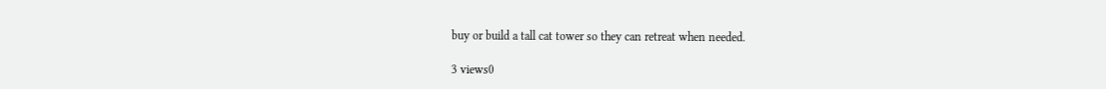buy or build a tall cat tower so they can retreat when needed.

3 views0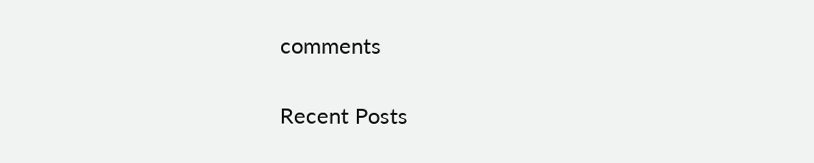comments

Recent Posts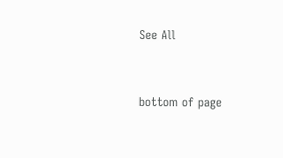See All


bottom of page